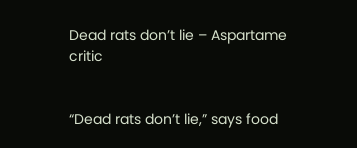Dead rats don’t lie – Aspartame critic


“Dead rats don’t lie,” says food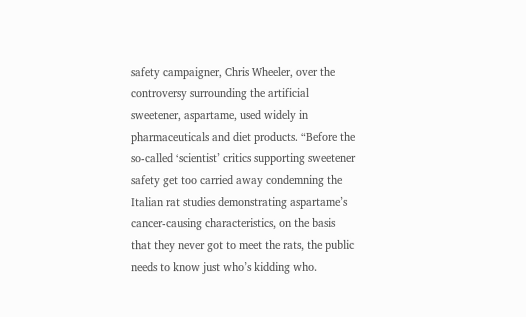safety campaigner, Chris Wheeler, over the controversy surrounding the artificial sweetener, aspartame, used widely in pharmaceuticals and diet products. “Before the so-called ‘scientist’ critics supporting sweetener safety get too carried away condemning the Italian rat studies demonstrating aspartame’s cancer-causing characteristics, on the basis that they never got to meet the rats, the public needs to know just who’s kidding who.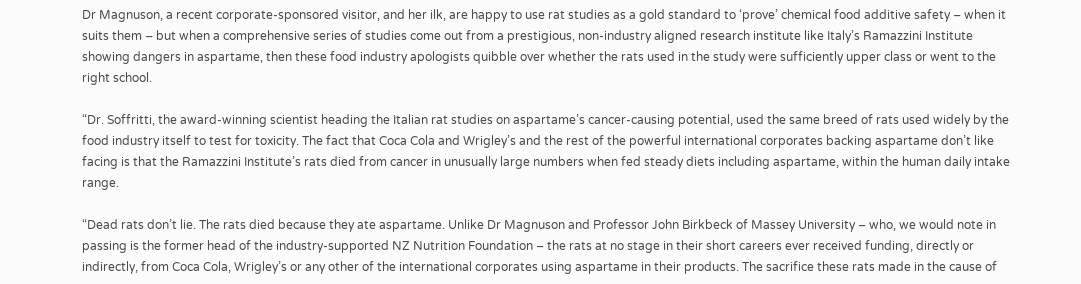Dr Magnuson, a recent corporate-sponsored visitor, and her ilk, are happy to use rat studies as a gold standard to ‘prove’ chemical food additive safety – when it suits them – but when a comprehensive series of studies come out from a prestigious, non-industry aligned research institute like Italy’s Ramazzini Institute showing dangers in aspartame, then these food industry apologists quibble over whether the rats used in the study were sufficiently upper class or went to the right school.

“Dr. Soffritti, the award-winning scientist heading the Italian rat studies on aspartame’s cancer-causing potential, used the same breed of rats used widely by the food industry itself to test for toxicity. The fact that Coca Cola and Wrigley’s and the rest of the powerful international corporates backing aspartame don’t like facing is that the Ramazzini Institute’s rats died from cancer in unusually large numbers when fed steady diets including aspartame, within the human daily intake range.

“Dead rats don’t lie. The rats died because they ate aspartame. Unlike Dr Magnuson and Professor John Birkbeck of Massey University – who, we would note in passing is the former head of the industry-supported NZ Nutrition Foundation – the rats at no stage in their short careers ever received funding, directly or indirectly, from Coca Cola, Wrigley’s or any other of the international corporates using aspartame in their products. The sacrifice these rats made in the cause of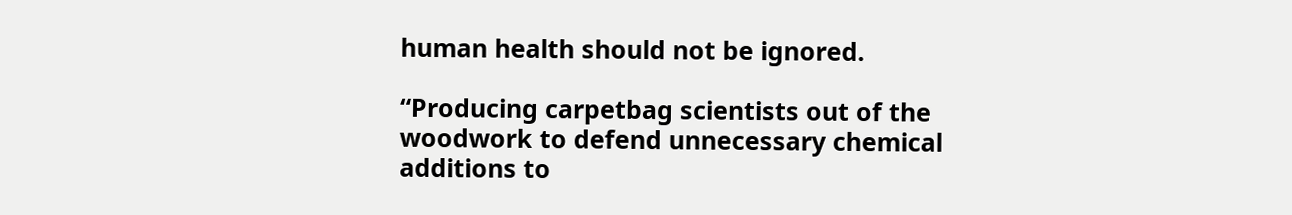human health should not be ignored.

“Producing carpetbag scientists out of the woodwork to defend unnecessary chemical additions to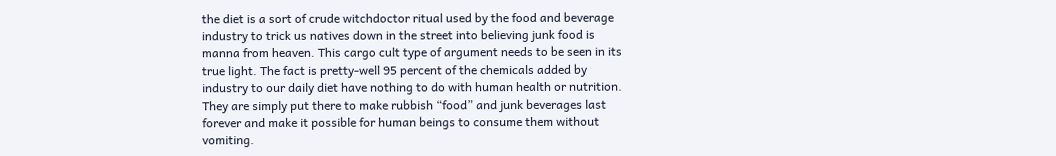the diet is a sort of crude witchdoctor ritual used by the food and beverage industry to trick us natives down in the street into believing junk food is manna from heaven. This cargo cult type of argument needs to be seen in its true light. The fact is pretty-well 95 percent of the chemicals added by industry to our daily diet have nothing to do with human health or nutrition. They are simply put there to make rubbish “food” and junk beverages last forever and make it possible for human beings to consume them without vomiting.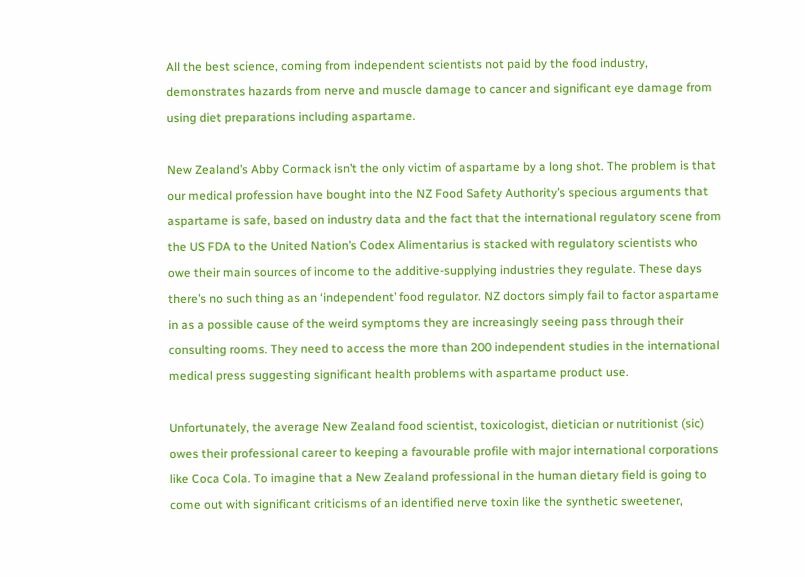All the best science, coming from independent scientists not paid by the food industry, demonstrates hazards from nerve and muscle damage to cancer and significant eye damage from using diet preparations including aspartame.

New Zealand’s Abby Cormack isn’t the only victim of aspartame by a long shot. The problem is that our medical profession have bought into the NZ Food Safety Authority’s specious arguments that aspartame is safe, based on industry data and the fact that the international regulatory scene from the US FDA to the United Nation’s Codex Alimentarius is stacked with regulatory scientists who owe their main sources of income to the additive-supplying industries they regulate. These days there’s no such thing as an ‘independent’ food regulator. NZ doctors simply fail to factor aspartame in as a possible cause of the weird symptoms they are increasingly seeing pass through their consulting rooms. They need to access the more than 200 independent studies in the international medical press suggesting significant health problems with aspartame product use.

Unfortunately, the average New Zealand food scientist, toxicologist, dietician or nutritionist (sic) owes their professional career to keeping a favourable profile with major international corporations like Coca Cola. To imagine that a New Zealand professional in the human dietary field is going to come out with significant criticisms of an identified nerve toxin like the synthetic sweetener,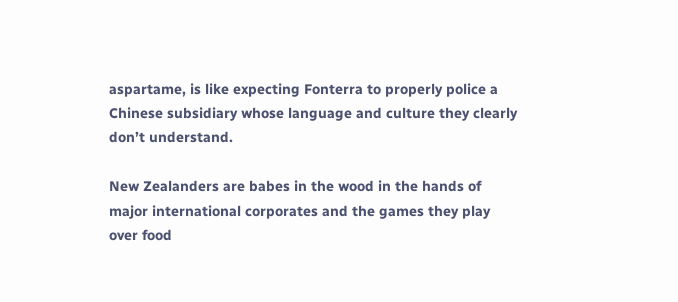aspartame, is like expecting Fonterra to properly police a Chinese subsidiary whose language and culture they clearly don’t understand.

New Zealanders are babes in the wood in the hands of major international corporates and the games they play over food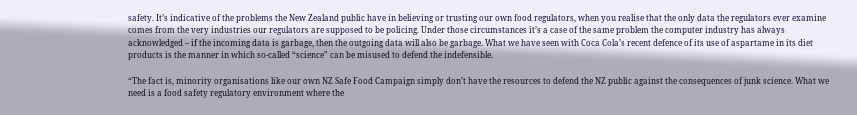safety. It’s indicative of the problems the New Zealand public have in believing or trusting our own food regulators, when you realise that the only data the regulators ever examine comes from the very industries our regulators are supposed to be policing. Under those circumstances it’s a case of the same problem the computer industry has always acknowledged – if the incoming data is garbage, then the outgoing data will also be garbage. What we have seen with Coca Cola’s recent defence of its use of aspartame in its diet products is the manner in which so-called “science” can be misused to defend the indefensible.

“The fact is, minority organisations like our own NZ Safe Food Campaign simply don’t have the resources to defend the NZ public against the consequences of junk science. What we need is a food safety regulatory environment where the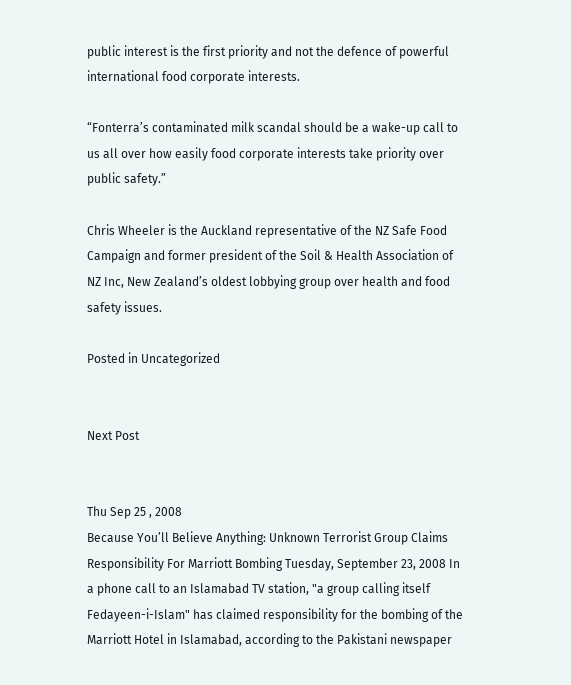public interest is the first priority and not the defence of powerful international food corporate interests.

“Fonterra’s contaminated milk scandal should be a wake-up call to us all over how easily food corporate interests take priority over public safety.”

Chris Wheeler is the Auckland representative of the NZ Safe Food Campaign and former president of the Soil & Health Association of NZ Inc, New Zealand’s oldest lobbying group over health and food safety issues.

Posted in Uncategorized


Next Post


Thu Sep 25 , 2008
Because You’ll Believe Anything: Unknown Terrorist Group Claims Responsibility For Marriott Bombing Tuesday, September 23, 2008 In a phone call to an Islamabad TV station, "a group calling itself Fedayeen-i-Islam" has claimed responsibility for the bombing of the Marriott Hotel in Islamabad, according to the Pakistani newspaper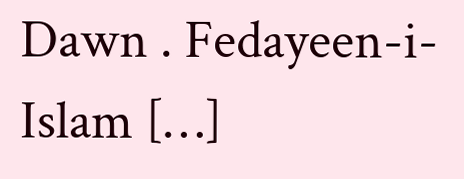Dawn . Fedayeen-i-Islam […]